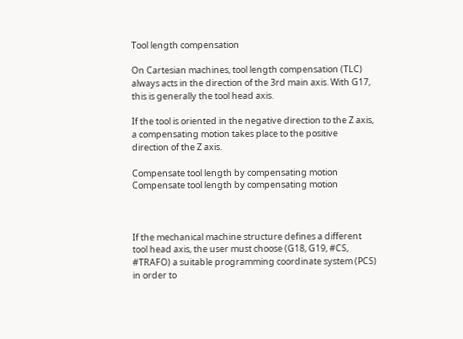Tool length compensation

On Cartesian machines, tool length compensation (TLC) always acts in the direction of the 3rd main axis. With G17, this is generally the tool head axis.

If the tool is oriented in the negative direction to the Z axis, a compensating motion takes place to the positive direction of the Z axis.

Compensate tool length by compensating motion
Compensate tool length by compensating motion



If the mechanical machine structure defines a different tool head axis, the user must choose (G18, G19, #CS, #TRAFO) a suitable programming coordinate system (PCS) in order to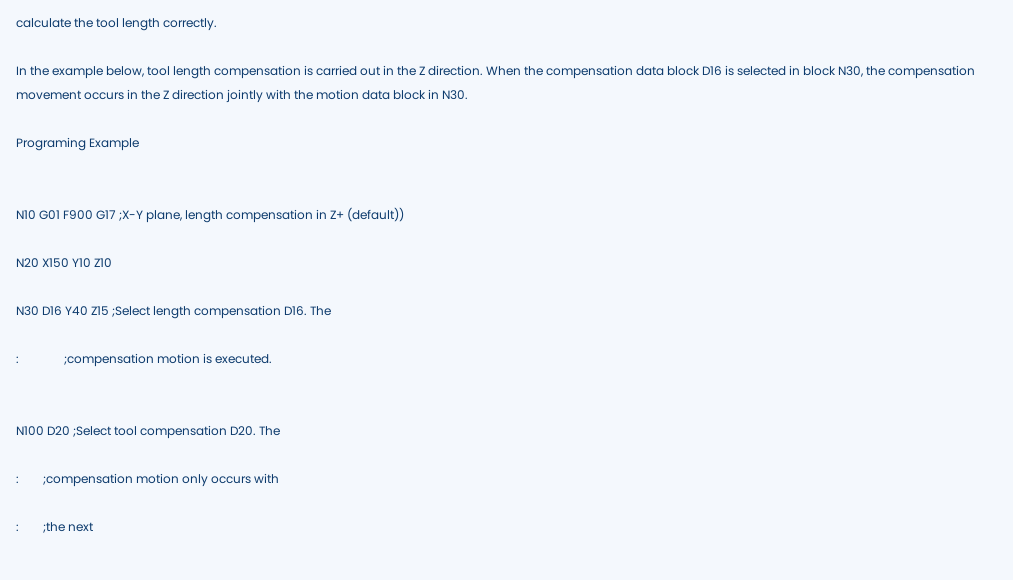calculate the tool length correctly.

In the example below, tool length compensation is carried out in the Z direction. When the compensation data block D16 is selected in block N30, the compensation movement occurs in the Z direction jointly with the motion data block in N30.

Programing Example


N10 G01 F900 G17 ;X-Y plane, length compensation in Z+ (default))

N20 X150 Y10 Z10

N30 D16 Y40 Z15 ;Select length compensation D16. The

:               ;compensation motion is executed.


N100 D20 ;Select tool compensation D20. The

:        ;compensation motion only occurs with

:        ;the next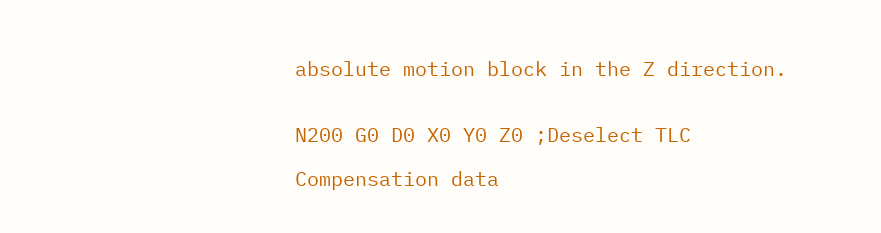absolute motion block in the Z direction.


N200 G0 D0 X0 Y0 Z0 ;Deselect TLC

Compensation data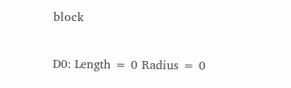block

D0: Length = 0 Radius = 0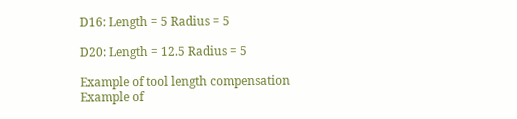D16: Length = 5 Radius = 5

D20: Length = 12.5 Radius = 5

Example of tool length compensation
Example of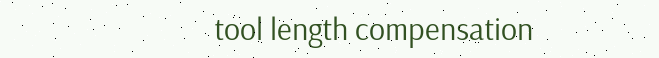tool length compensation